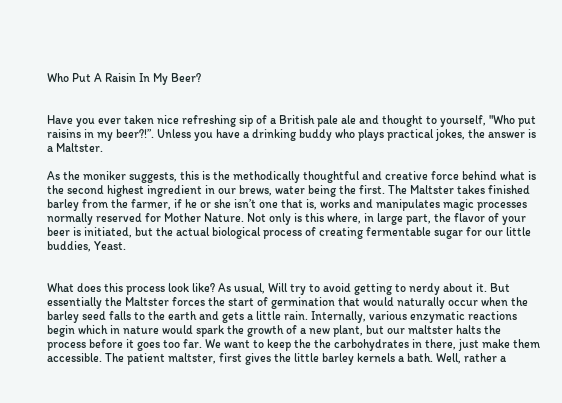Who Put A Raisin In My Beer?


Have you ever taken nice refreshing sip of a British pale ale and thought to yourself, "Who put raisins in my beer?!”. Unless you have a drinking buddy who plays practical jokes, the answer is a Maltster.

As the moniker suggests, this is the methodically thoughtful and creative force behind what is the second highest ingredient in our brews, water being the first. The Maltster takes finished barley from the farmer, if he or she isn’t one that is, works and manipulates magic processes normally reserved for Mother Nature. Not only is this where, in large part, the flavor of your beer is initiated, but the actual biological process of creating fermentable sugar for our little buddies, Yeast.


What does this process look like? As usual, Will try to avoid getting to nerdy about it. But essentially the Maltster forces the start of germination that would naturally occur when the barley seed falls to the earth and gets a little rain. Internally, various enzymatic reactions begin which in nature would spark the growth of a new plant, but our maltster halts the process before it goes too far. We want to keep the the carbohydrates in there, just make them accessible. The patient maltster, first gives the little barley kernels a bath. Well, rather a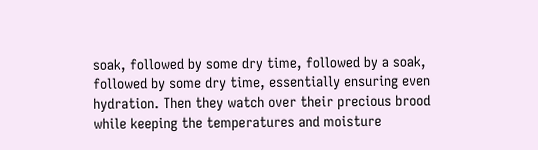soak, followed by some dry time, followed by a soak, followed by some dry time, essentially ensuring even hydration. Then they watch over their precious brood while keeping the temperatures and moisture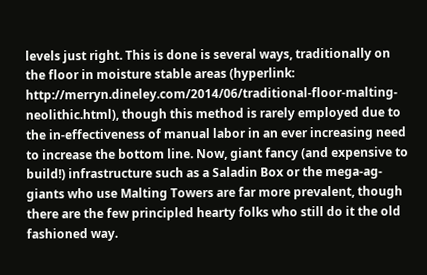levels just right. This is done is several ways, traditionally on the floor in moisture stable areas (hyperlink: http://merryn.dineley.com/2014/06/traditional-floor-malting-neolithic.html), though this method is rarely employed due to the in-effectiveness of manual labor in an ever increasing need to increase the bottom line. Now, giant fancy (and expensive to build!) infrastructure such as a Saladin Box or the mega-ag-giants who use Malting Towers are far more prevalent, though there are the few principled hearty folks who still do it the old fashioned way.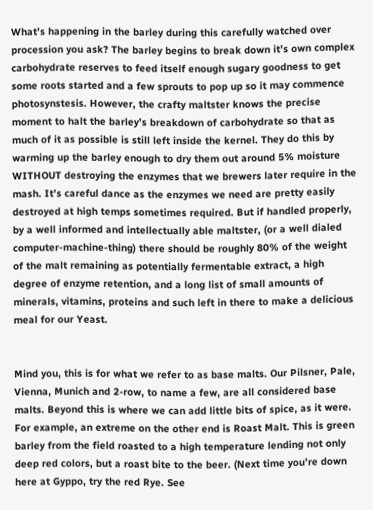What’s happening in the barley during this carefully watched over procession you ask? The barley begins to break down it’s own complex carbohydrate reserves to feed itself enough sugary goodness to get some roots started and a few sprouts to pop up so it may commence photosynstesis. However, the crafty maltster knows the precise moment to halt the barley’s breakdown of carbohydrate so that as much of it as possible is still left inside the kernel. They do this by warming up the barley enough to dry them out around 5% moisture WITHOUT destroying the enzymes that we brewers later require in the mash. It’s careful dance as the enzymes we need are pretty easily destroyed at high temps sometimes required. But if handled properly, by a well informed and intellectually able maltster, (or a well dialed computer-machine-thing) there should be roughly 80% of the weight of the malt remaining as potentially fermentable extract, a high degree of enzyme retention, and a long list of small amounts of minerals, vitamins, proteins and such left in there to make a delicious meal for our Yeast.


Mind you, this is for what we refer to as base malts. Our Pilsner, Pale, Vienna, Munich and 2-row, to name a few, are all considered base malts. Beyond this is where we can add little bits of spice, as it were. For example, an extreme on the other end is Roast Malt. This is green barley from the field roasted to a high temperature lending not only deep red colors, but a roast bite to the beer. (Next time you’re down here at Gyppo, try the red Rye. See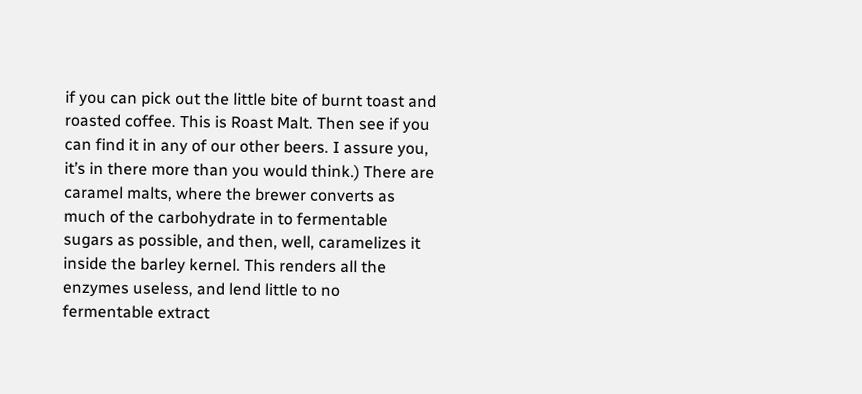if you can pick out the little bite of burnt toast and roasted coffee. This is Roast Malt. Then see if you can find it in any of our other beers. I assure you, it’s in there more than you would think.) There are caramel malts, where the brewer converts as much of the carbohydrate in to fermentable sugars as possible, and then, well, caramelizes it inside the barley kernel. This renders all the enzymes useless, and lend little to no fermentable extract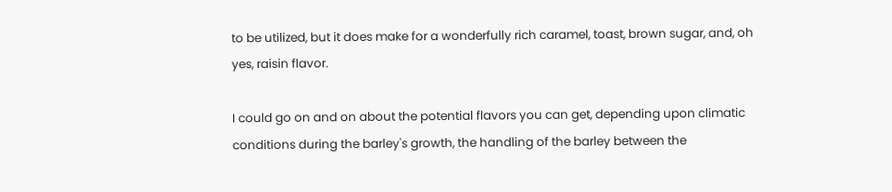to be utilized, but it does make for a wonderfully rich caramel, toast, brown sugar, and, oh yes, raisin flavor.

I could go on and on about the potential flavors you can get, depending upon climatic conditions during the barley's growth, the handling of the barley between the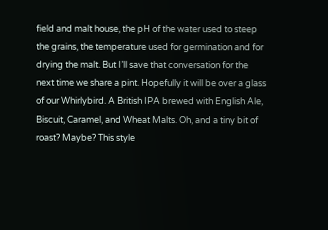field and malt house, the pH of the water used to steep the grains, the temperature used for germination and for drying the malt. But I’ll save that conversation for the next time we share a pint. Hopefully it will be over a glass of our Whirlybird. A British IPA brewed with English Ale, Biscuit, Caramel, and Wheat Malts. Oh, and a tiny bit of roast? Maybe? This style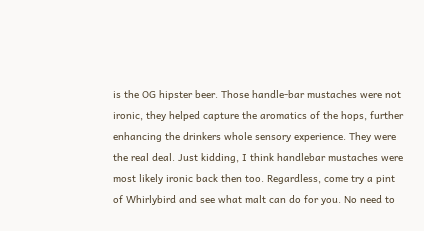is the OG hipster beer. Those handle-bar mustaches were not ironic, they helped capture the aromatics of the hops, further enhancing the drinkers whole sensory experience. They were the real deal. Just kidding, I think handlebar mustaches were most likely ironic back then too. Regardless, come try a pint of Whirlybird and see what malt can do for you. No need to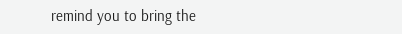remind you to bring the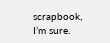scrapbook, I’m sure.